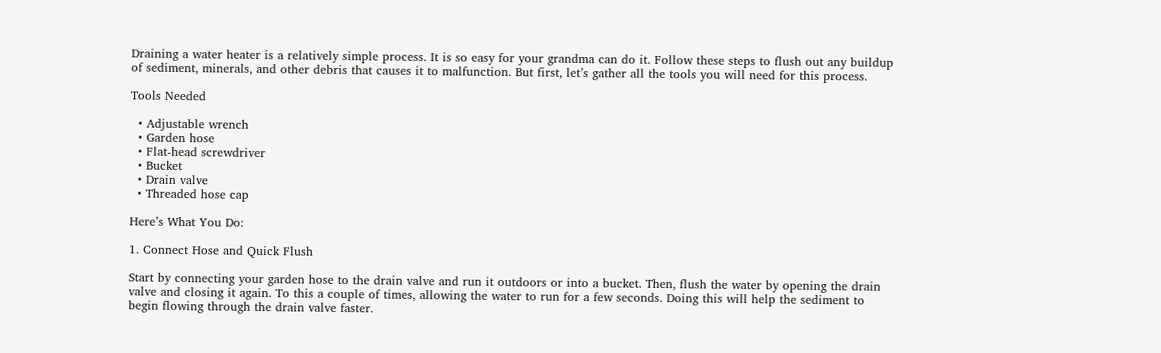Draining a water heater is a relatively simple process. It is so easy for your grandma can do it. Follow these steps to flush out any buildup of sediment, minerals, and other debris that causes it to malfunction. But first, let’s gather all the tools you will need for this process.

Tools Needed

  • Adjustable wrench
  • Garden hose
  • Flat-head screwdriver
  • Bucket
  • Drain valve
  • Threaded hose cap

Here’s What You Do:

1. Connect Hose and Quick Flush

Start by connecting your garden hose to the drain valve and run it outdoors or into a bucket. Then, flush the water by opening the drain valve and closing it again. To this a couple of times, allowing the water to run for a few seconds. Doing this will help the sediment to begin flowing through the drain valve faster.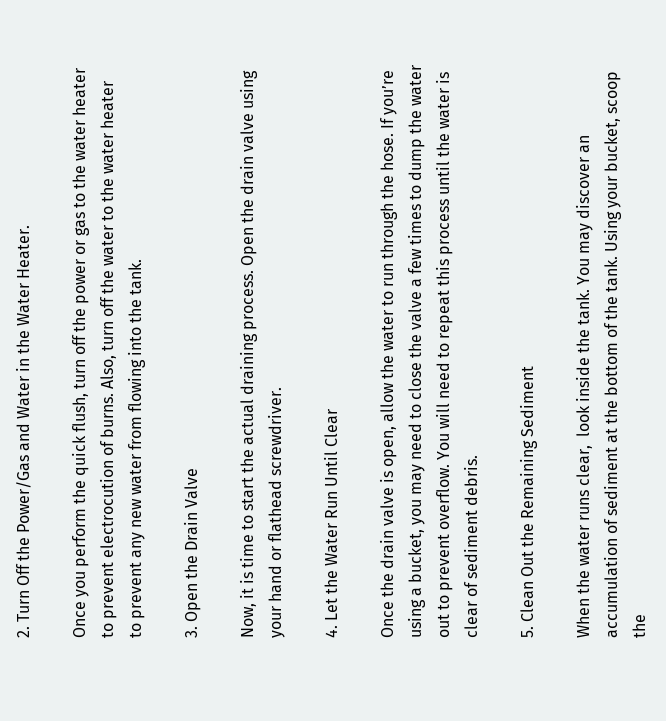2. Turn Off the Power/Gas and Water in the Water Heater.

Once you perform the quick flush, turn off the power or gas to the water heater to prevent electrocution of burns. Also, turn off the water to the water heater to prevent any new water from flowing into the tank.

3. Open the Drain Valve

Now, it is time to start the actual draining process. Open the drain valve using your hand or flathead screwdriver.

4. Let the Water Run Until Clear

Once the drain valve is open, allow the water to run through the hose. If you’re using a bucket, you may need to close the valve a few times to dump the water out to prevent overflow. You will need to repeat this process until the water is clear of sediment debris.

5. Clean Out the Remaining Sediment

When the water runs clear,  look inside the tank. You may discover an accumulation of sediment at the bottom of the tank. Using your bucket, scoop the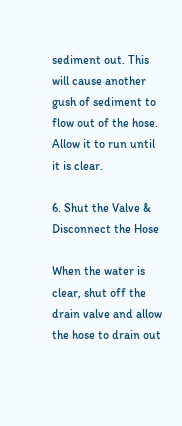sediment out. This will cause another gush of sediment to flow out of the hose. Allow it to run until it is clear.

6. Shut the Valve & Disconnect the Hose

When the water is clear, shut off the drain valve and allow the hose to drain out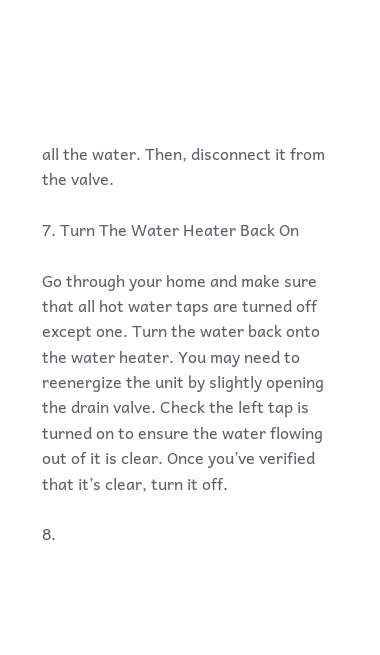all the water. Then, disconnect it from the valve.

7. Turn The Water Heater Back On

Go through your home and make sure that all hot water taps are turned off except one. Turn the water back onto the water heater. You may need to reenergize the unit by slightly opening the drain valve. Check the left tap is turned on to ensure the water flowing out of it is clear. Once you’ve verified that it’s clear, turn it off.

8.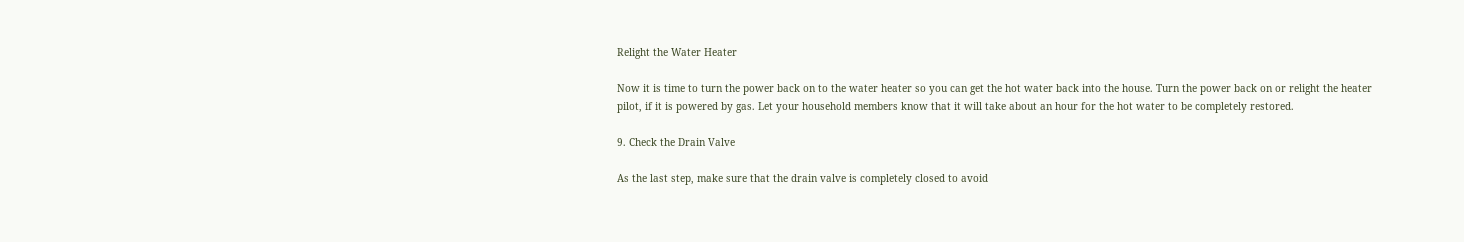Relight the Water Heater

Now it is time to turn the power back on to the water heater so you can get the hot water back into the house. Turn the power back on or relight the heater pilot, if it is powered by gas. Let your household members know that it will take about an hour for the hot water to be completely restored.

9. Check the Drain Valve

As the last step, make sure that the drain valve is completely closed to avoid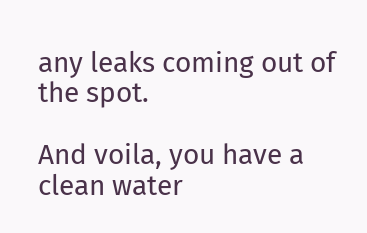any leaks coming out of the spot.

And voila, you have a clean water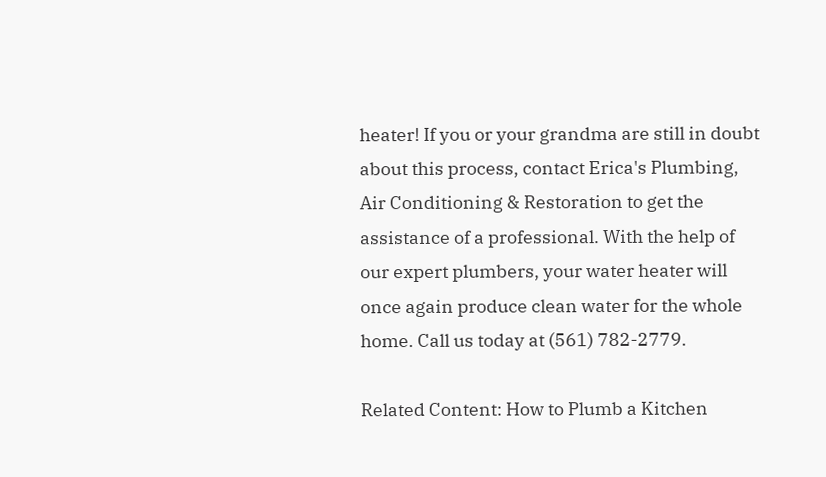heater! If you or your grandma are still in doubt about this process, contact Erica's Plumbing, Air Conditioning & Restoration to get the assistance of a professional. With the help of our expert plumbers, your water heater will once again produce clean water for the whole home. Call us today at (561) 782-2779.

Related Content: How to Plumb a Kitchen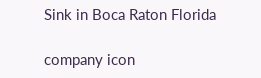Sink in Boca Raton Florida

company icon